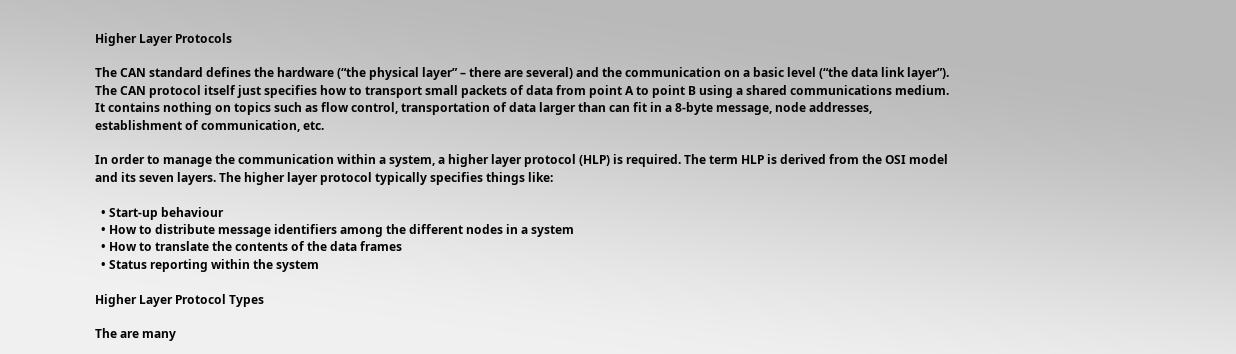Higher Layer Protocols

The CAN standard defines the hardware (“the physical layer” – there are several) and the communication on a basic level (“the data link layer”). The CAN protocol itself just specifies how to transport small packets of data from point A to point B using a shared communications medium. It contains nothing on topics such as flow control, transportation of data larger than can fit in a 8-byte message, node addresses, establishment of communication, etc.

In order to manage the communication within a system, a higher layer protocol (HLP) is required. The term HLP is derived from the OSI model and its seven layers. The higher layer protocol typically specifies things like:

  • Start-up behaviour
  • How to distribute message identifiers among the different nodes in a system
  • How to translate the contents of the data frames
  • Status reporting within the system

Higher Layer Protocol Types

The are many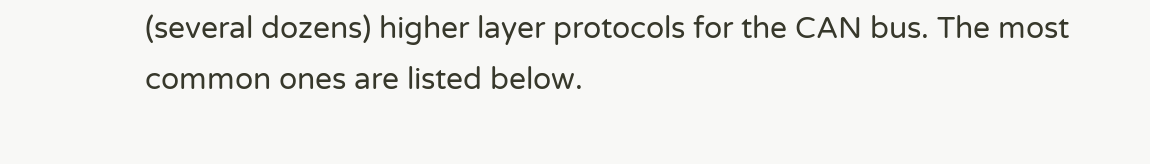(several dozens) higher layer protocols for the CAN bus. The most common ones are listed below.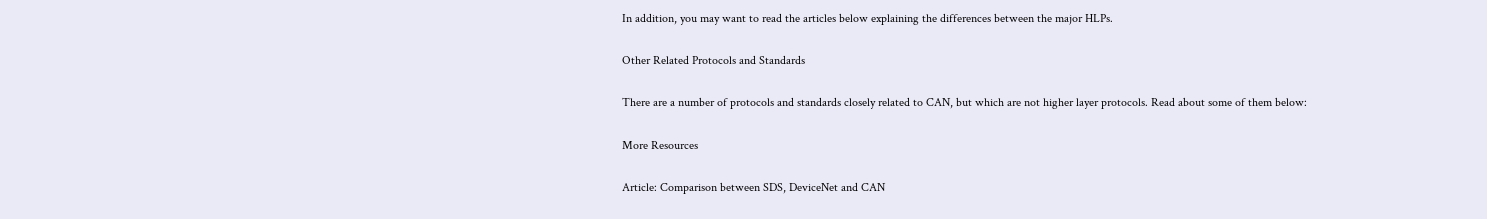In addition, you may want to read the articles below explaining the differences between the major HLPs.

Other Related Protocols and Standards

There are a number of protocols and standards closely related to CAN, but which are not higher layer protocols. Read about some of them below:

More Resources

Article: Comparison between SDS, DeviceNet and CAN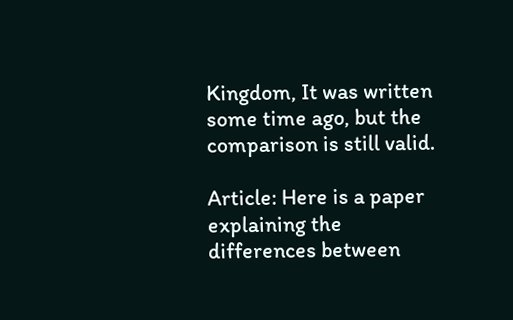Kingdom, It was written some time ago, but the comparison is still valid.

Article: Here is a paper explaining the differences between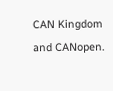CAN Kingdom and CANopen.